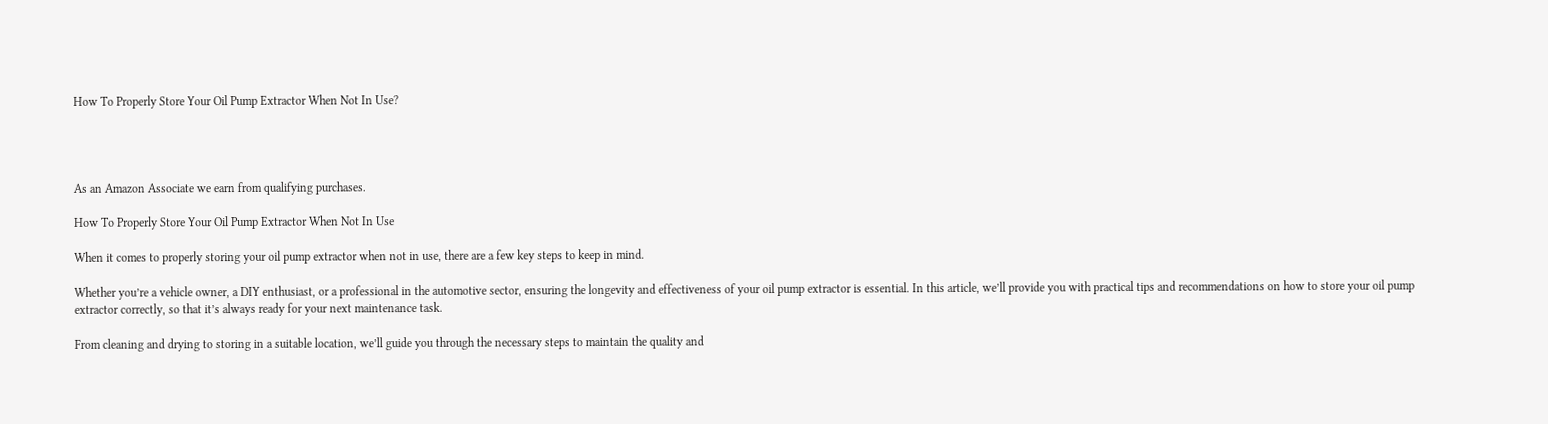How To Properly Store Your Oil Pump Extractor When Not In Use?




As an Amazon Associate we earn from qualifying purchases.

How To Properly Store Your Oil Pump Extractor When Not In Use

When it comes to properly storing your oil pump extractor when not in use, there are a few key steps to keep in mind.

Whether you’re a vehicle owner, a DIY enthusiast, or a professional in the automotive sector, ensuring the longevity and effectiveness of your oil pump extractor is essential. In this article, we’ll provide you with practical tips and recommendations on how to store your oil pump extractor correctly, so that it’s always ready for your next maintenance task.

From cleaning and drying to storing in a suitable location, we’ll guide you through the necessary steps to maintain the quality and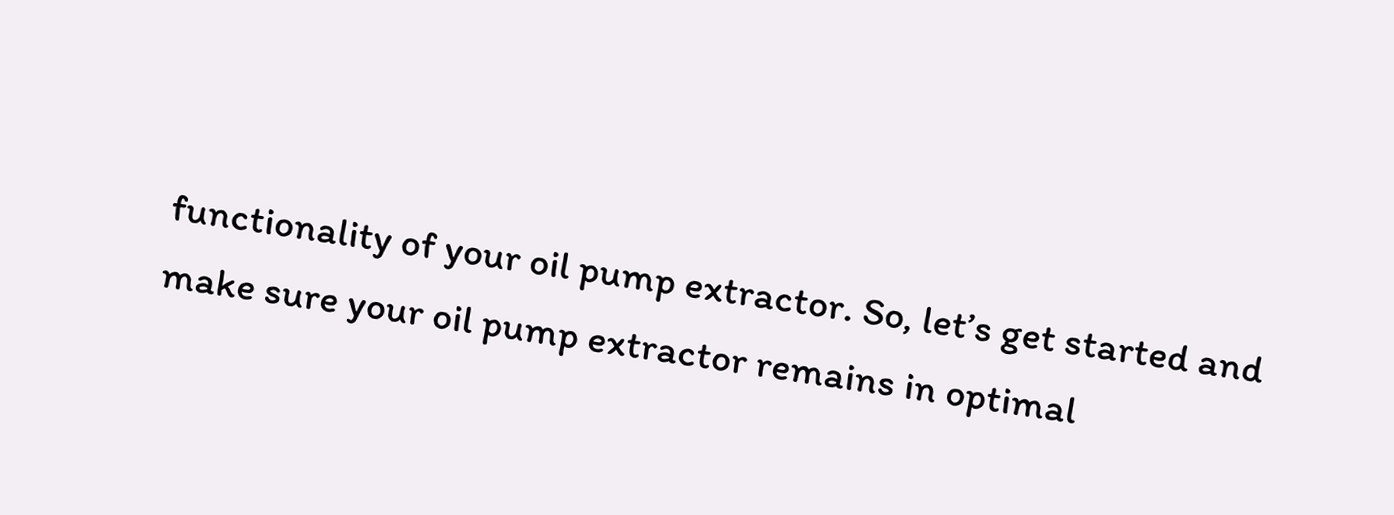functionality of your oil pump extractor. So, let’s get started and make sure your oil pump extractor remains in optimal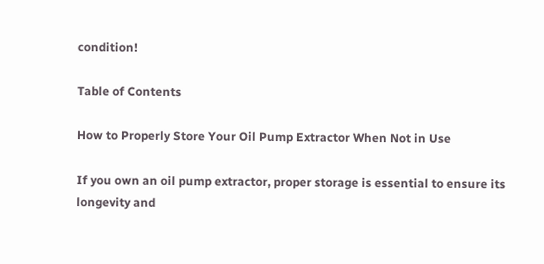condition!

Table of Contents

How to Properly Store Your Oil Pump Extractor When Not in Use

If you own an oil pump extractor, proper storage is essential to ensure its longevity and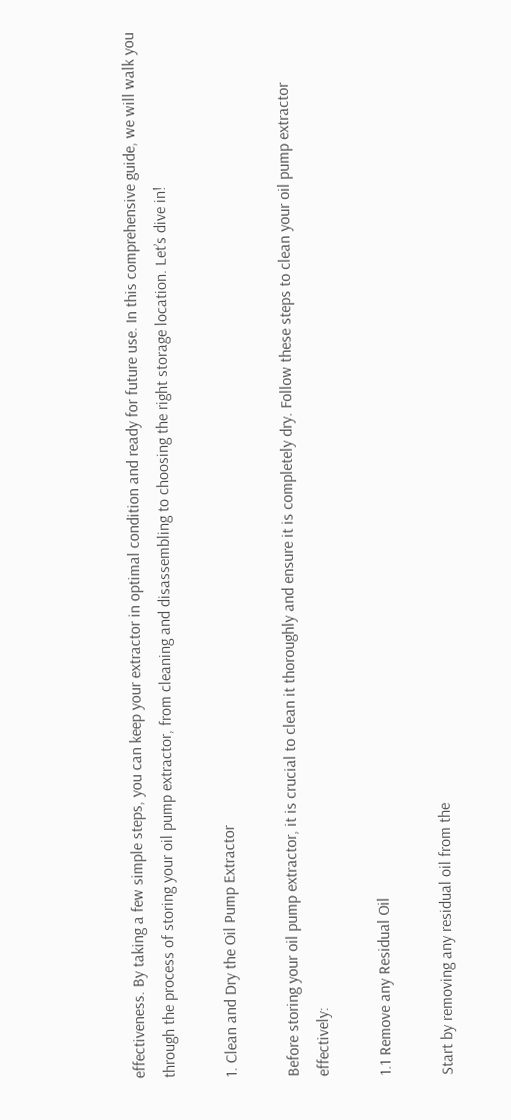effectiveness. By taking a few simple steps, you can keep your extractor in optimal condition and ready for future use. In this comprehensive guide, we will walk you through the process of storing your oil pump extractor, from cleaning and disassembling to choosing the right storage location. Let’s dive in!

1. Clean and Dry the Oil Pump Extractor

Before storing your oil pump extractor, it is crucial to clean it thoroughly and ensure it is completely dry. Follow these steps to clean your oil pump extractor effectively:

1.1 Remove any Residual Oil

Start by removing any residual oil from the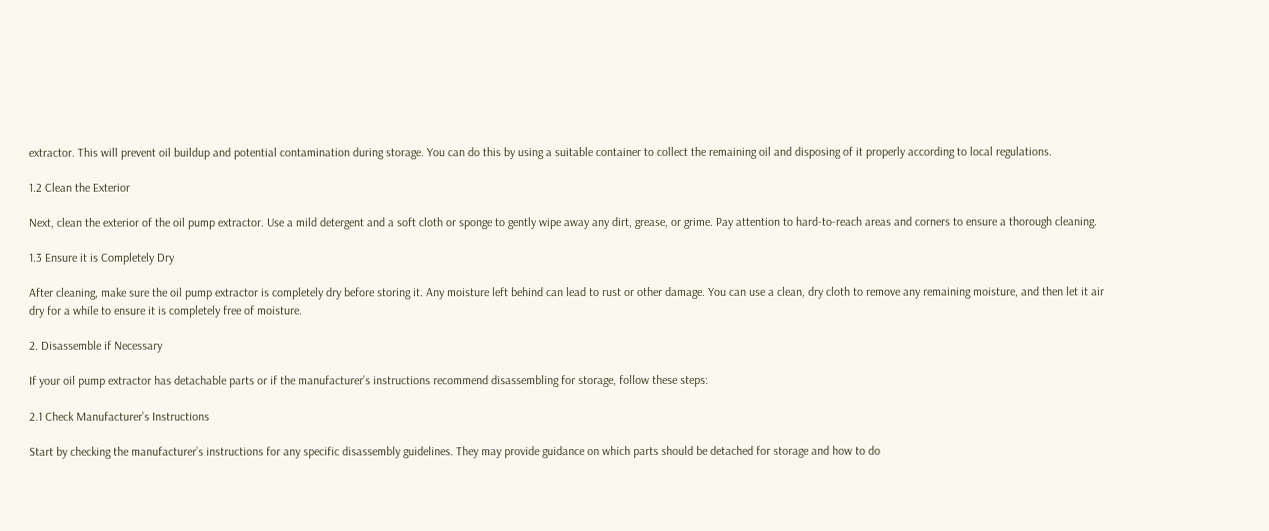extractor. This will prevent oil buildup and potential contamination during storage. You can do this by using a suitable container to collect the remaining oil and disposing of it properly according to local regulations.

1.2 Clean the Exterior

Next, clean the exterior of the oil pump extractor. Use a mild detergent and a soft cloth or sponge to gently wipe away any dirt, grease, or grime. Pay attention to hard-to-reach areas and corners to ensure a thorough cleaning.

1.3 Ensure it is Completely Dry

After cleaning, make sure the oil pump extractor is completely dry before storing it. Any moisture left behind can lead to rust or other damage. You can use a clean, dry cloth to remove any remaining moisture, and then let it air dry for a while to ensure it is completely free of moisture.

2. Disassemble if Necessary

If your oil pump extractor has detachable parts or if the manufacturer’s instructions recommend disassembling for storage, follow these steps:

2.1 Check Manufacturer’s Instructions

Start by checking the manufacturer’s instructions for any specific disassembly guidelines. They may provide guidance on which parts should be detached for storage and how to do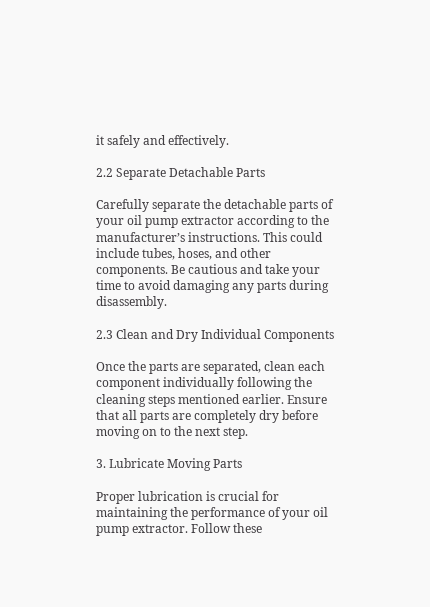it safely and effectively.

2.2 Separate Detachable Parts

Carefully separate the detachable parts of your oil pump extractor according to the manufacturer’s instructions. This could include tubes, hoses, and other components. Be cautious and take your time to avoid damaging any parts during disassembly.

2.3 Clean and Dry Individual Components

Once the parts are separated, clean each component individually following the cleaning steps mentioned earlier. Ensure that all parts are completely dry before moving on to the next step.

3. Lubricate Moving Parts

Proper lubrication is crucial for maintaining the performance of your oil pump extractor. Follow these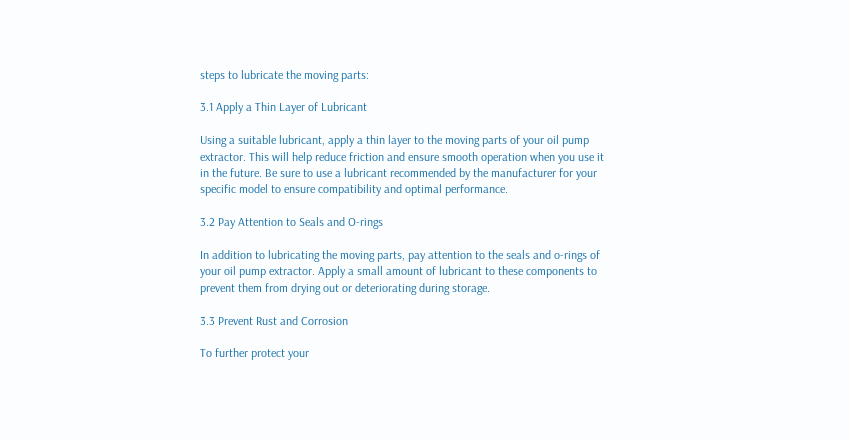steps to lubricate the moving parts:

3.1 Apply a Thin Layer of Lubricant

Using a suitable lubricant, apply a thin layer to the moving parts of your oil pump extractor. This will help reduce friction and ensure smooth operation when you use it in the future. Be sure to use a lubricant recommended by the manufacturer for your specific model to ensure compatibility and optimal performance.

3.2 Pay Attention to Seals and O-rings

In addition to lubricating the moving parts, pay attention to the seals and o-rings of your oil pump extractor. Apply a small amount of lubricant to these components to prevent them from drying out or deteriorating during storage.

3.3 Prevent Rust and Corrosion

To further protect your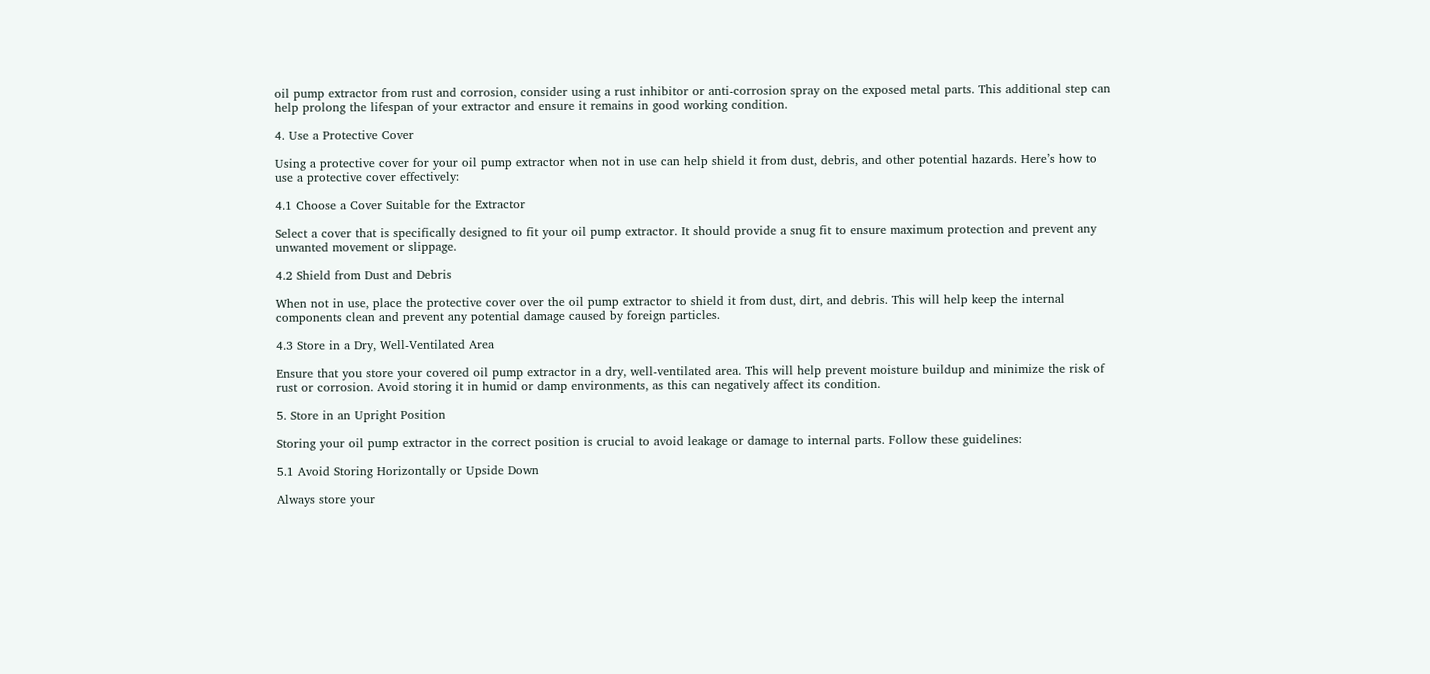oil pump extractor from rust and corrosion, consider using a rust inhibitor or anti-corrosion spray on the exposed metal parts. This additional step can help prolong the lifespan of your extractor and ensure it remains in good working condition.

4. Use a Protective Cover

Using a protective cover for your oil pump extractor when not in use can help shield it from dust, debris, and other potential hazards. Here’s how to use a protective cover effectively:

4.1 Choose a Cover Suitable for the Extractor

Select a cover that is specifically designed to fit your oil pump extractor. It should provide a snug fit to ensure maximum protection and prevent any unwanted movement or slippage.

4.2 Shield from Dust and Debris

When not in use, place the protective cover over the oil pump extractor to shield it from dust, dirt, and debris. This will help keep the internal components clean and prevent any potential damage caused by foreign particles.

4.3 Store in a Dry, Well-Ventilated Area

Ensure that you store your covered oil pump extractor in a dry, well-ventilated area. This will help prevent moisture buildup and minimize the risk of rust or corrosion. Avoid storing it in humid or damp environments, as this can negatively affect its condition.

5. Store in an Upright Position

Storing your oil pump extractor in the correct position is crucial to avoid leakage or damage to internal parts. Follow these guidelines:

5.1 Avoid Storing Horizontally or Upside Down

Always store your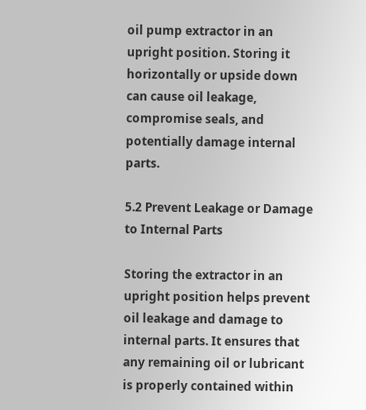oil pump extractor in an upright position. Storing it horizontally or upside down can cause oil leakage, compromise seals, and potentially damage internal parts.

5.2 Prevent Leakage or Damage to Internal Parts

Storing the extractor in an upright position helps prevent oil leakage and damage to internal parts. It ensures that any remaining oil or lubricant is properly contained within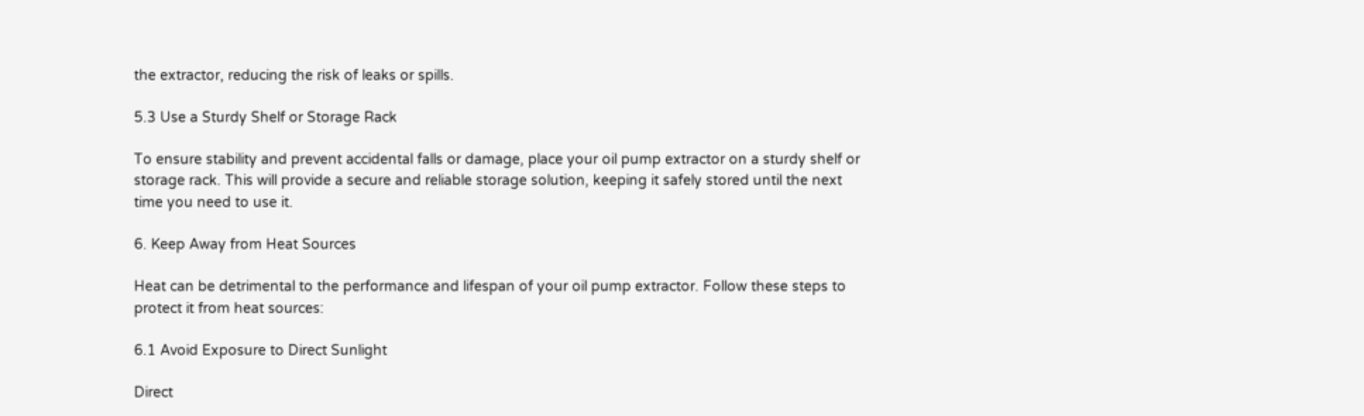the extractor, reducing the risk of leaks or spills.

5.3 Use a Sturdy Shelf or Storage Rack

To ensure stability and prevent accidental falls or damage, place your oil pump extractor on a sturdy shelf or storage rack. This will provide a secure and reliable storage solution, keeping it safely stored until the next time you need to use it.

6. Keep Away from Heat Sources

Heat can be detrimental to the performance and lifespan of your oil pump extractor. Follow these steps to protect it from heat sources:

6.1 Avoid Exposure to Direct Sunlight

Direct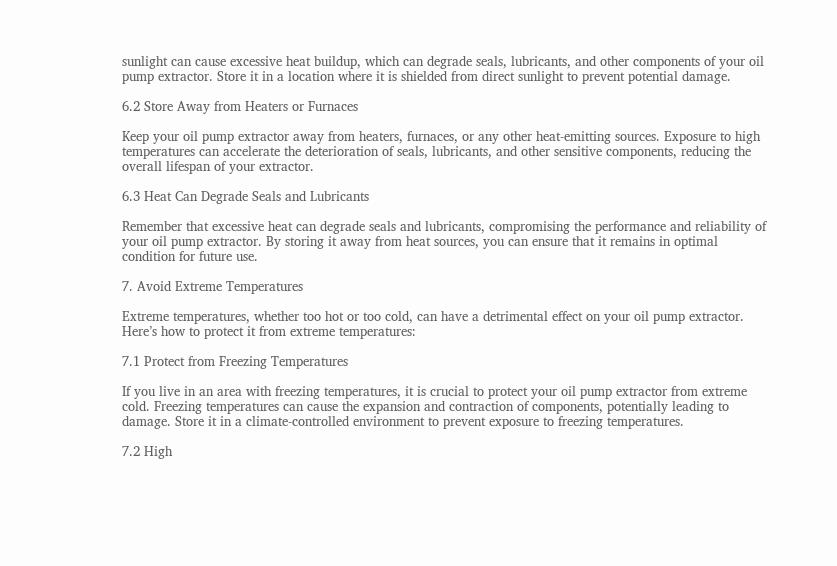sunlight can cause excessive heat buildup, which can degrade seals, lubricants, and other components of your oil pump extractor. Store it in a location where it is shielded from direct sunlight to prevent potential damage.

6.2 Store Away from Heaters or Furnaces

Keep your oil pump extractor away from heaters, furnaces, or any other heat-emitting sources. Exposure to high temperatures can accelerate the deterioration of seals, lubricants, and other sensitive components, reducing the overall lifespan of your extractor.

6.3 Heat Can Degrade Seals and Lubricants

Remember that excessive heat can degrade seals and lubricants, compromising the performance and reliability of your oil pump extractor. By storing it away from heat sources, you can ensure that it remains in optimal condition for future use.

7. Avoid Extreme Temperatures

Extreme temperatures, whether too hot or too cold, can have a detrimental effect on your oil pump extractor. Here’s how to protect it from extreme temperatures:

7.1 Protect from Freezing Temperatures

If you live in an area with freezing temperatures, it is crucial to protect your oil pump extractor from extreme cold. Freezing temperatures can cause the expansion and contraction of components, potentially leading to damage. Store it in a climate-controlled environment to prevent exposure to freezing temperatures.

7.2 High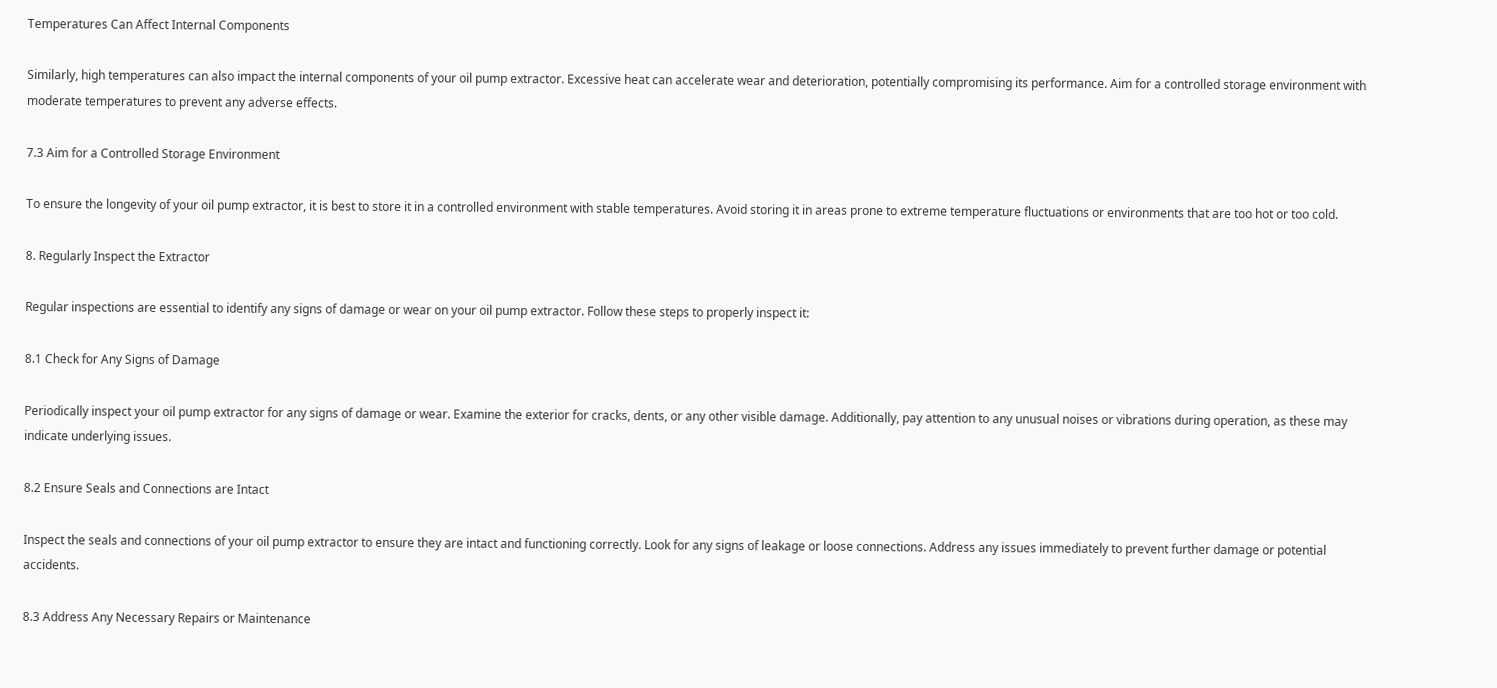Temperatures Can Affect Internal Components

Similarly, high temperatures can also impact the internal components of your oil pump extractor. Excessive heat can accelerate wear and deterioration, potentially compromising its performance. Aim for a controlled storage environment with moderate temperatures to prevent any adverse effects.

7.3 Aim for a Controlled Storage Environment

To ensure the longevity of your oil pump extractor, it is best to store it in a controlled environment with stable temperatures. Avoid storing it in areas prone to extreme temperature fluctuations or environments that are too hot or too cold.

8. Regularly Inspect the Extractor

Regular inspections are essential to identify any signs of damage or wear on your oil pump extractor. Follow these steps to properly inspect it:

8.1 Check for Any Signs of Damage

Periodically inspect your oil pump extractor for any signs of damage or wear. Examine the exterior for cracks, dents, or any other visible damage. Additionally, pay attention to any unusual noises or vibrations during operation, as these may indicate underlying issues.

8.2 Ensure Seals and Connections are Intact

Inspect the seals and connections of your oil pump extractor to ensure they are intact and functioning correctly. Look for any signs of leakage or loose connections. Address any issues immediately to prevent further damage or potential accidents.

8.3 Address Any Necessary Repairs or Maintenance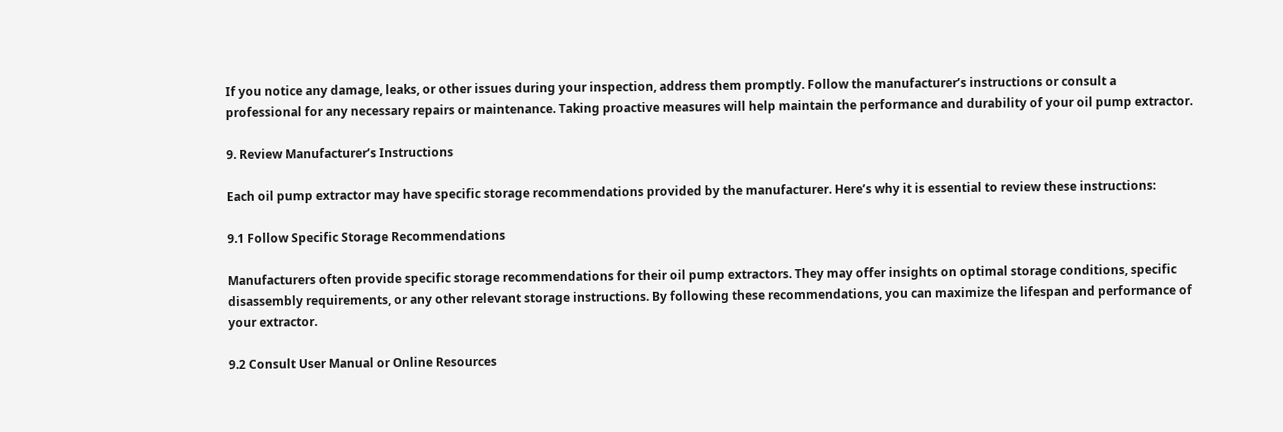If you notice any damage, leaks, or other issues during your inspection, address them promptly. Follow the manufacturer’s instructions or consult a professional for any necessary repairs or maintenance. Taking proactive measures will help maintain the performance and durability of your oil pump extractor.

9. Review Manufacturer’s Instructions

Each oil pump extractor may have specific storage recommendations provided by the manufacturer. Here’s why it is essential to review these instructions:

9.1 Follow Specific Storage Recommendations

Manufacturers often provide specific storage recommendations for their oil pump extractors. They may offer insights on optimal storage conditions, specific disassembly requirements, or any other relevant storage instructions. By following these recommendations, you can maximize the lifespan and performance of your extractor.

9.2 Consult User Manual or Online Resources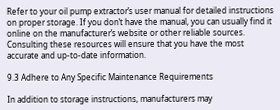Refer to your oil pump extractor’s user manual for detailed instructions on proper storage. If you don’t have the manual, you can usually find it online on the manufacturer’s website or other reliable sources. Consulting these resources will ensure that you have the most accurate and up-to-date information.

9.3 Adhere to Any Specific Maintenance Requirements

In addition to storage instructions, manufacturers may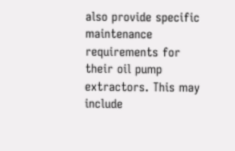also provide specific maintenance requirements for their oil pump extractors. This may include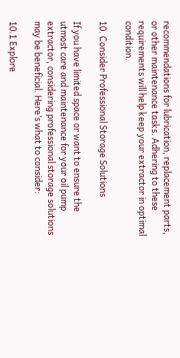recommendations for lubrication, replacement parts, or other maintenance tasks. Adhering to these requirements will help keep your extractor in optimal condition.

10. Consider Professional Storage Solutions

If you have limited space or want to ensure the utmost care and maintenance for your oil pump extractor, considering professional storage solutions may be beneficial. Here’s what to consider:

10.1 Explore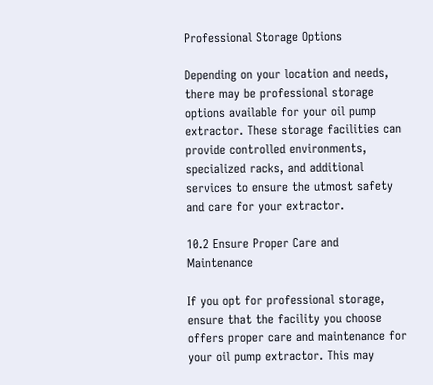Professional Storage Options

Depending on your location and needs, there may be professional storage options available for your oil pump extractor. These storage facilities can provide controlled environments, specialized racks, and additional services to ensure the utmost safety and care for your extractor.

10.2 Ensure Proper Care and Maintenance

If you opt for professional storage, ensure that the facility you choose offers proper care and maintenance for your oil pump extractor. This may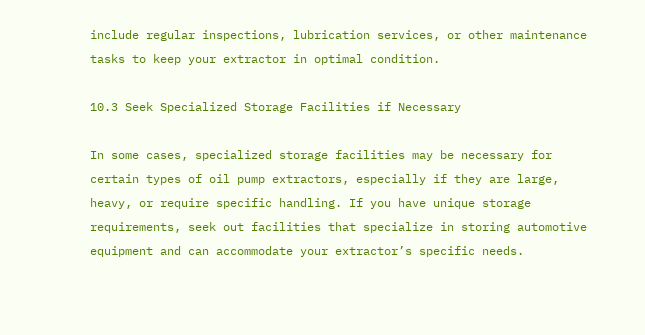include regular inspections, lubrication services, or other maintenance tasks to keep your extractor in optimal condition.

10.3 Seek Specialized Storage Facilities if Necessary

In some cases, specialized storage facilities may be necessary for certain types of oil pump extractors, especially if they are large, heavy, or require specific handling. If you have unique storage requirements, seek out facilities that specialize in storing automotive equipment and can accommodate your extractor’s specific needs.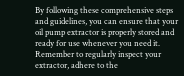By following these comprehensive steps and guidelines, you can ensure that your oil pump extractor is properly stored and ready for use whenever you need it. Remember to regularly inspect your extractor, adhere to the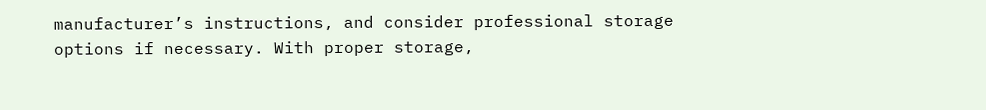manufacturer’s instructions, and consider professional storage options if necessary. With proper storage,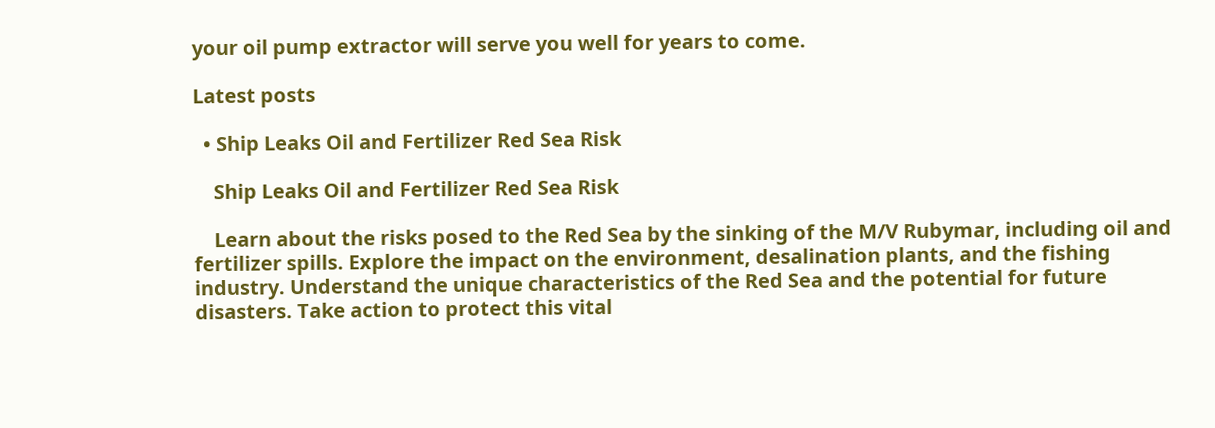your oil pump extractor will serve you well for years to come.

Latest posts

  • Ship Leaks Oil and Fertilizer Red Sea Risk

    Ship Leaks Oil and Fertilizer Red Sea Risk

    Learn about the risks posed to the Red Sea by the sinking of the M/V Rubymar, including oil and fertilizer spills. Explore the impact on the environment, desalination plants, and the fishing industry. Understand the unique characteristics of the Red Sea and the potential for future disasters. Take action to protect this vital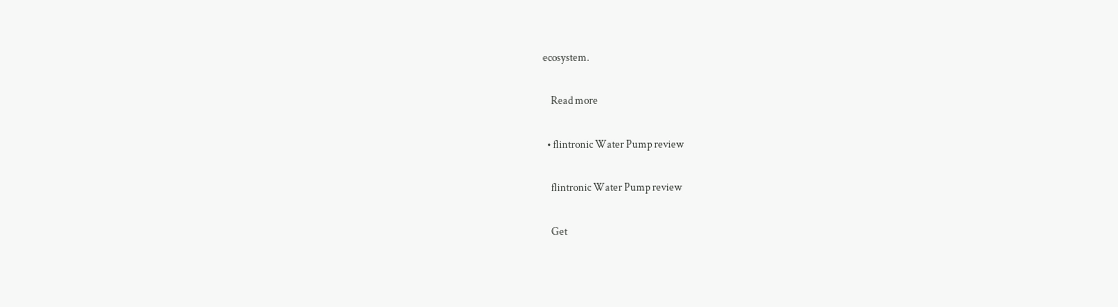ecosystem.

    Read more

  • flintronic Water Pump review

    flintronic Water Pump review

    Get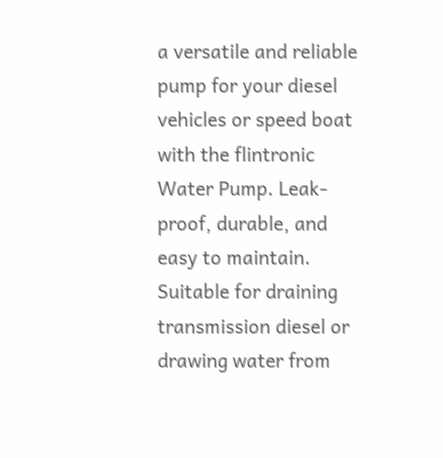a versatile and reliable pump for your diesel vehicles or speed boat with the flintronic Water Pump. Leak-proof, durable, and easy to maintain. Suitable for draining transmission diesel or drawing water from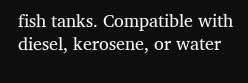fish tanks. Compatible with diesel, kerosene, or water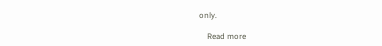only.

    Read more